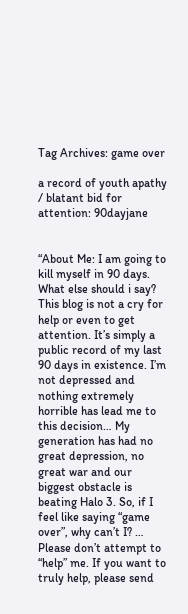Tag Archives: game over

a record of youth apathy / blatant bid for attention: 90dayjane


“About Me: I am going to kill myself in 90 days. What else should i say? This blog is not a cry for help or even to get attention. It’s simply a public record of my last 90 days in existence. I’m not depressed and nothing extremely horrible has lead me to this decision… My generation has had no great depression, no great war and our biggest obstacle is beating Halo 3. So, if I feel like saying “game over”, why can’t I? … Please don’t attempt to “help” me. If you want to truly help, please send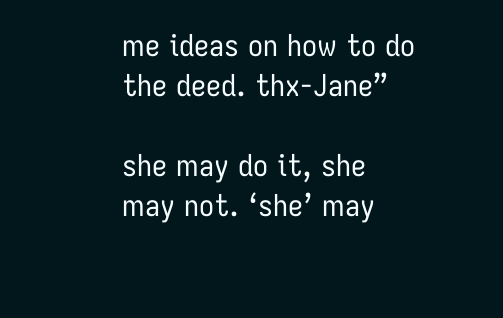me ideas on how to do the deed. thx-Jane”

she may do it, she may not. ‘she’ may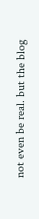not even be real. but the blog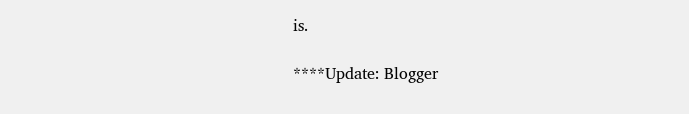is.

****Update: Blogger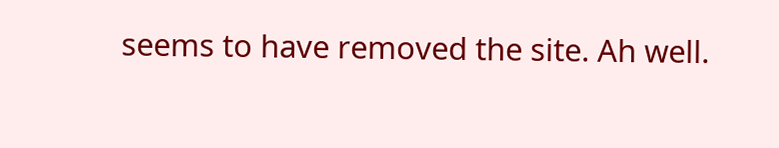seems to have removed the site. Ah well.